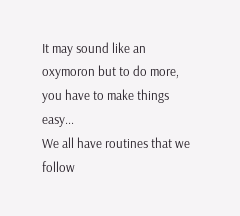It may sound like an oxymoron but to do more, you have to make things easy...
We all have routines that we follow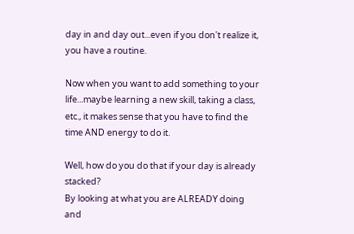day in and day out...even if you don't realize it, you have a routine.

Now when you want to add something to your life...maybe learning a new skill, taking a class, etc., it makes sense that you have to find the time AND energy to do it.

Well, how do you do that if your day is already stacked?
By looking at what you are ALREADY doing and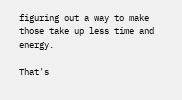figuring out a way to make those take up less time and energy.

That's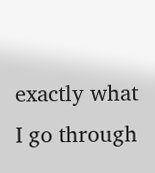exactly what I go through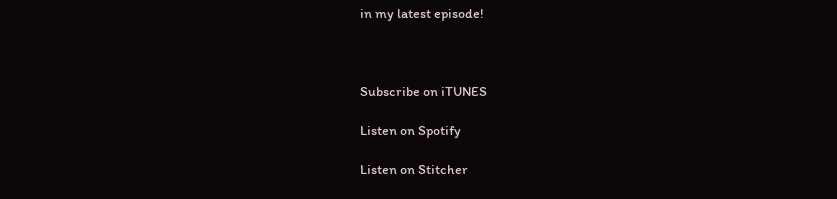in my latest episode!



Subscribe on iTUNES

Listen on Spotify

Listen on Stitcher